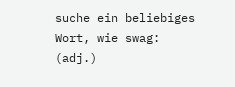suche ein beliebiges Wort, wie swag:
(adj.)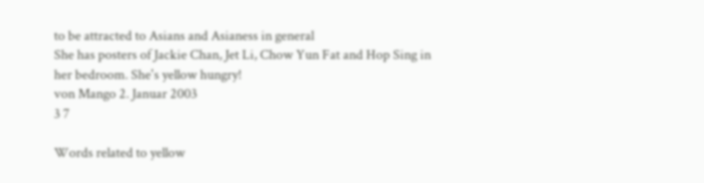to be attracted to Asians and Asianess in general
She has posters of Jackie Chan, Jet Li, Chow Yun Fat and Hop Sing in her bedroom. She's yellow hungry!
von Mango 2. Januar 2003
3 7

Words related to yellow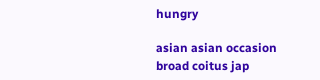hungry

asian asian occasion broad coitus jap